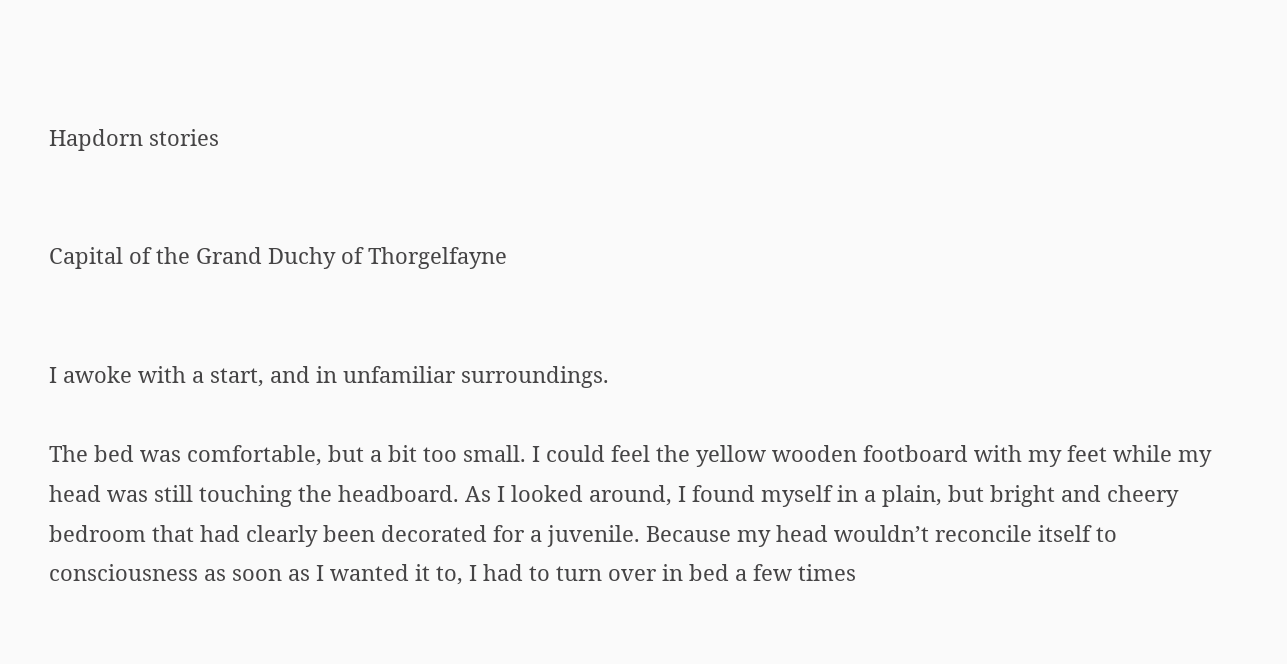Hapdorn stories


Capital of the Grand Duchy of Thorgelfayne


I awoke with a start, and in unfamiliar surroundings.

The bed was comfortable, but a bit too small. I could feel the yellow wooden footboard with my feet while my head was still touching the headboard. As I looked around, I found myself in a plain, but bright and cheery bedroom that had clearly been decorated for a juvenile. Because my head wouldn’t reconcile itself to consciousness as soon as I wanted it to, I had to turn over in bed a few times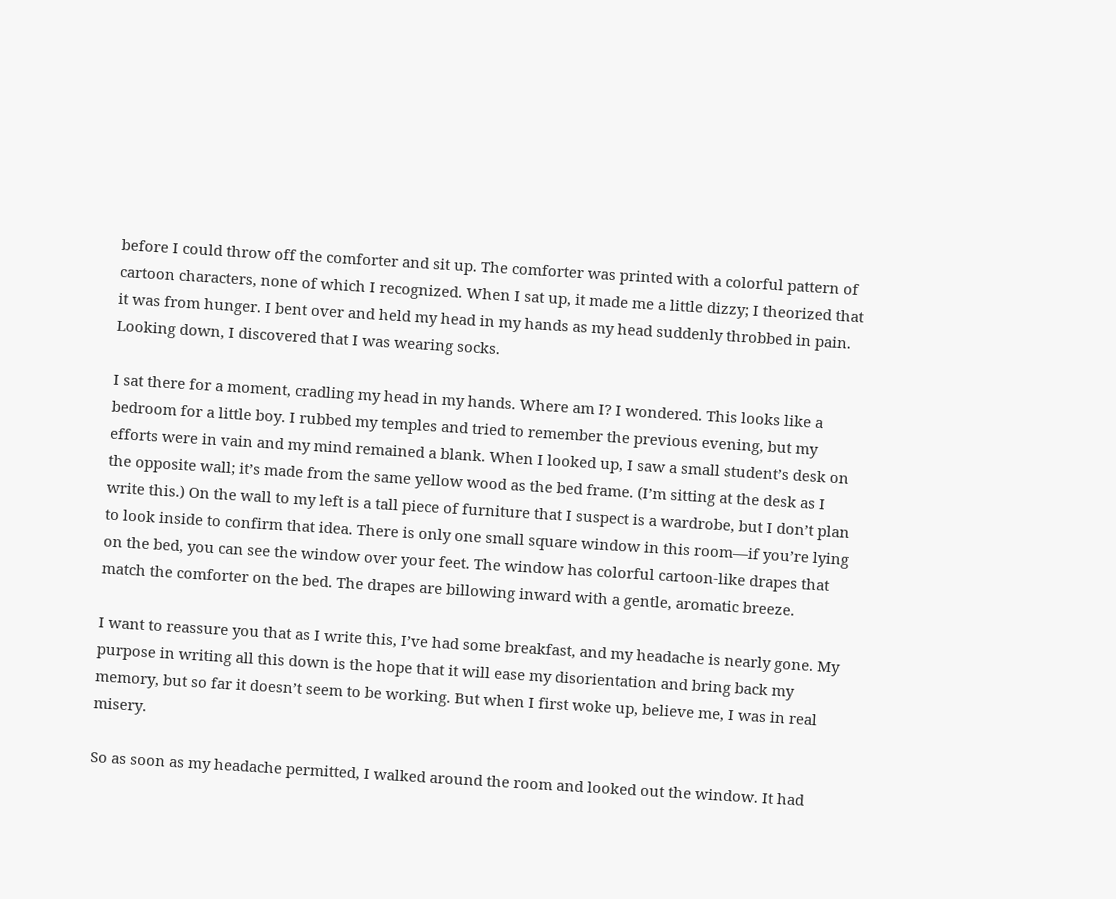before I could throw off the comforter and sit up. The comforter was printed with a colorful pattern of cartoon characters, none of which I recognized. When I sat up, it made me a little dizzy; I theorized that it was from hunger. I bent over and held my head in my hands as my head suddenly throbbed in pain. Looking down, I discovered that I was wearing socks.

I sat there for a moment, cradling my head in my hands. Where am I? I wondered. This looks like a bedroom for a little boy. I rubbed my temples and tried to remember the previous evening, but my efforts were in vain and my mind remained a blank. When I looked up, I saw a small student’s desk on the opposite wall; it’s made from the same yellow wood as the bed frame. (I’m sitting at the desk as I write this.) On the wall to my left is a tall piece of furniture that I suspect is a wardrobe, but I don’t plan to look inside to confirm that idea. There is only one small square window in this room—if you’re lying on the bed, you can see the window over your feet. The window has colorful cartoon-like drapes that match the comforter on the bed. The drapes are billowing inward with a gentle, aromatic breeze.

I want to reassure you that as I write this, I’ve had some breakfast, and my headache is nearly gone. My purpose in writing all this down is the hope that it will ease my disorientation and bring back my memory, but so far it doesn’t seem to be working. But when I first woke up, believe me, I was in real misery.

So as soon as my headache permitted, I walked around the room and looked out the window. It had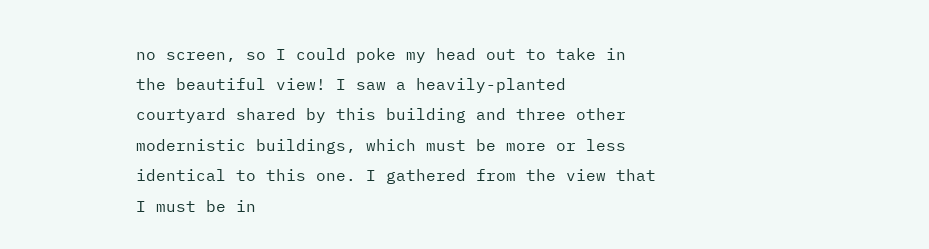no screen, so I could poke my head out to take in the beautiful view! I saw a heavily-planted courtyard shared by this building and three other modernistic buildings, which must be more or less identical to this one. I gathered from the view that I must be in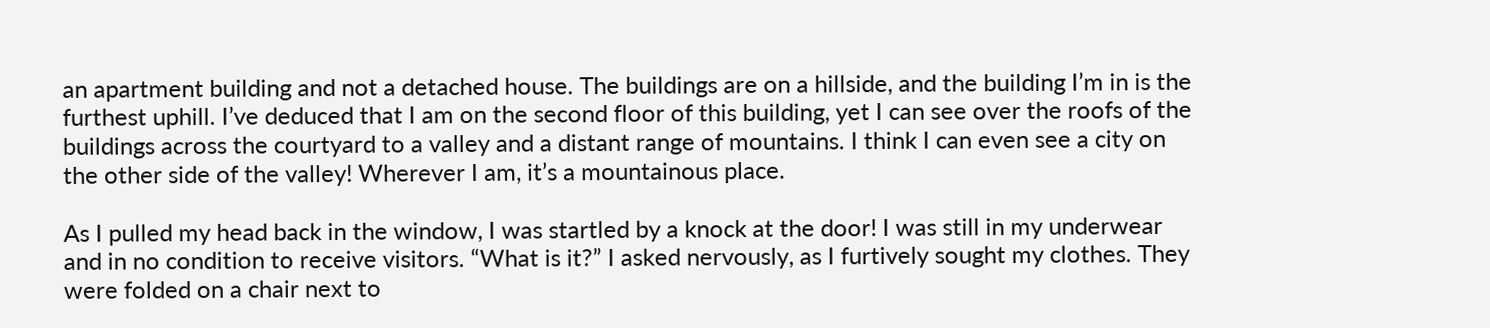an apartment building and not a detached house. The buildings are on a hillside, and the building I’m in is the furthest uphill. I’ve deduced that I am on the second floor of this building, yet I can see over the roofs of the buildings across the courtyard to a valley and a distant range of mountains. I think I can even see a city on the other side of the valley! Wherever I am, it’s a mountainous place.

As I pulled my head back in the window, I was startled by a knock at the door! I was still in my underwear and in no condition to receive visitors. “What is it?” I asked nervously, as I furtively sought my clothes. They were folded on a chair next to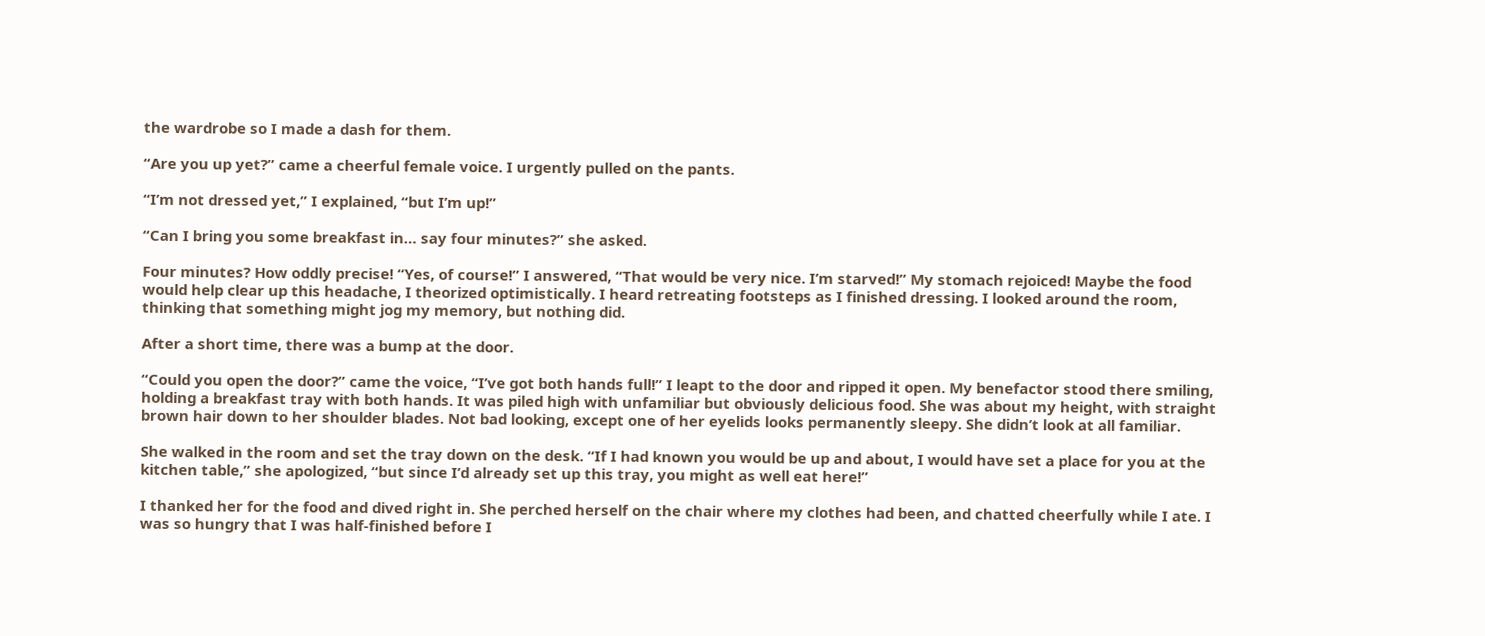the wardrobe so I made a dash for them.

“Are you up yet?” came a cheerful female voice. I urgently pulled on the pants.

“I’m not dressed yet,” I explained, “but I’m up!”

“Can I bring you some breakfast in… say four minutes?” she asked.

Four minutes? How oddly precise! “Yes, of course!” I answered, “That would be very nice. I’m starved!” My stomach rejoiced! Maybe the food would help clear up this headache, I theorized optimistically. I heard retreating footsteps as I finished dressing. I looked around the room, thinking that something might jog my memory, but nothing did.

After a short time, there was a bump at the door.

“Could you open the door?” came the voice, “I’ve got both hands full!” I leapt to the door and ripped it open. My benefactor stood there smiling, holding a breakfast tray with both hands. It was piled high with unfamiliar but obviously delicious food. She was about my height, with straight brown hair down to her shoulder blades. Not bad looking, except one of her eyelids looks permanently sleepy. She didn’t look at all familiar.

She walked in the room and set the tray down on the desk. “If I had known you would be up and about, I would have set a place for you at the kitchen table,” she apologized, “but since I’d already set up this tray, you might as well eat here!”

I thanked her for the food and dived right in. She perched herself on the chair where my clothes had been, and chatted cheerfully while I ate. I was so hungry that I was half-finished before I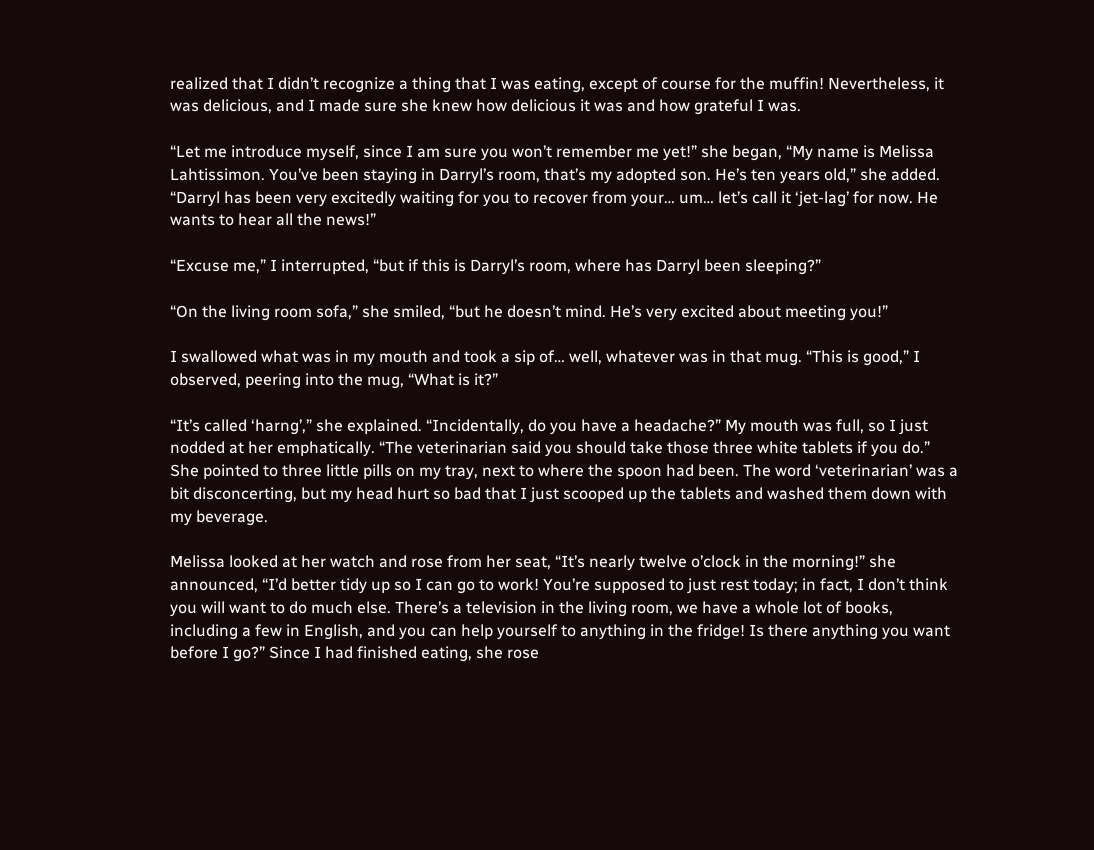realized that I didn’t recognize a thing that I was eating, except of course for the muffin! Nevertheless, it was delicious, and I made sure she knew how delicious it was and how grateful I was.

“Let me introduce myself, since I am sure you won’t remember me yet!” she began, “My name is Melissa Lahtissimon. You’ve been staying in Darryl’s room, that’s my adopted son. He’s ten years old,” she added. “Darryl has been very excitedly waiting for you to recover from your… um… let’s call it ‘jet-lag’ for now. He wants to hear all the news!”

“Excuse me,” I interrupted, “but if this is Darryl’s room, where has Darryl been sleeping?”

“On the living room sofa,” she smiled, “but he doesn’t mind. He’s very excited about meeting you!”

I swallowed what was in my mouth and took a sip of… well, whatever was in that mug. “This is good,” I observed, peering into the mug, “What is it?”

“It’s called ‘harng’,” she explained. “Incidentally, do you have a headache?” My mouth was full, so I just nodded at her emphatically. “The veterinarian said you should take those three white tablets if you do.” She pointed to three little pills on my tray, next to where the spoon had been. The word ‘veterinarian’ was a bit disconcerting, but my head hurt so bad that I just scooped up the tablets and washed them down with my beverage.

Melissa looked at her watch and rose from her seat, “It’s nearly twelve o’clock in the morning!” she announced, “I’d better tidy up so I can go to work! You’re supposed to just rest today; in fact, I don’t think you will want to do much else. There’s a television in the living room, we have a whole lot of books, including a few in English, and you can help yourself to anything in the fridge! Is there anything you want before I go?” Since I had finished eating, she rose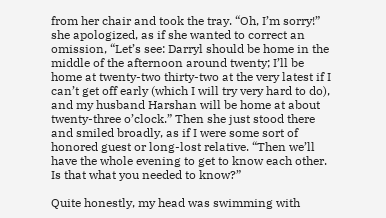from her chair and took the tray. “Oh, I’m sorry!” she apologized, as if she wanted to correct an omission, “Let’s see: Darryl should be home in the middle of the afternoon around twenty; I’ll be home at twenty-two thirty-two at the very latest if I can’t get off early (which I will try very hard to do), and my husband Harshan will be home at about twenty-three o’clock.” Then she just stood there and smiled broadly, as if I were some sort of honored guest or long-lost relative. “Then we’ll have the whole evening to get to know each other. Is that what you needed to know?”

Quite honestly, my head was swimming with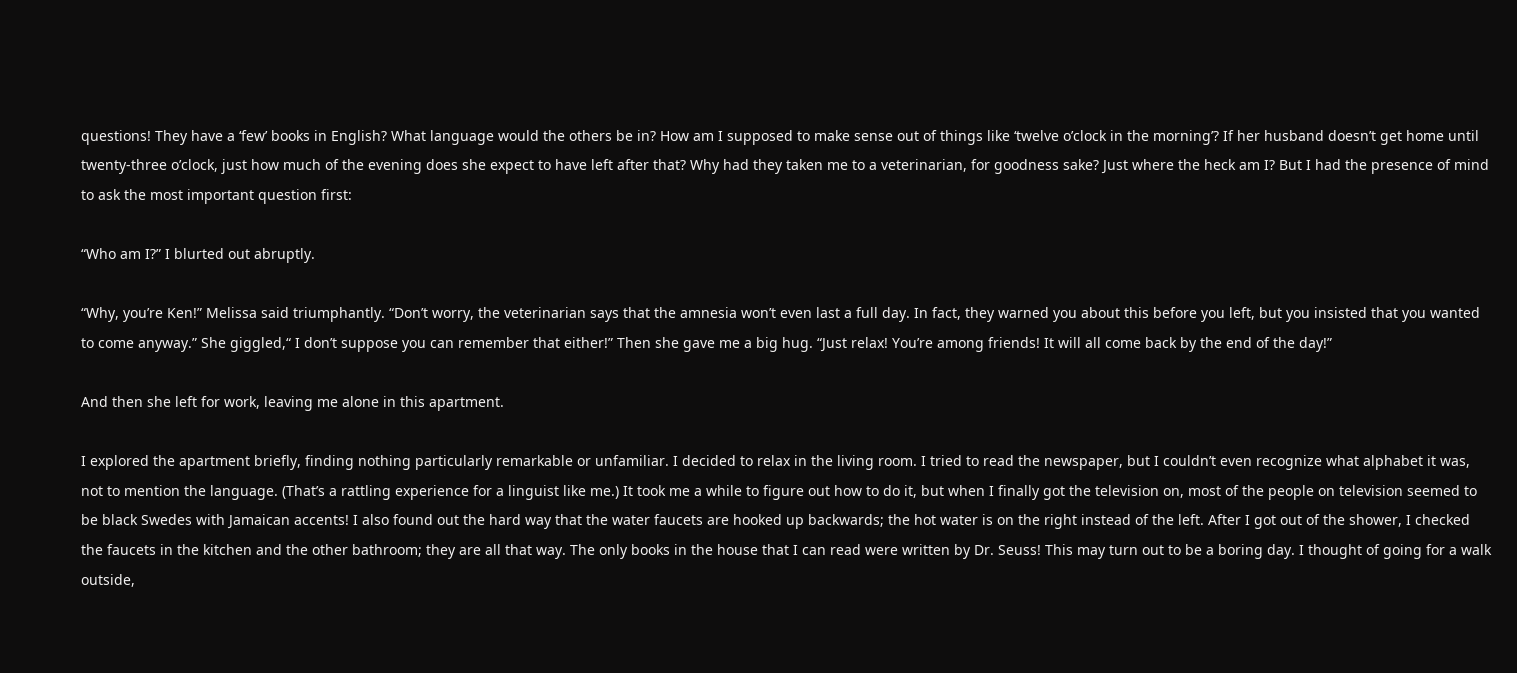questions! They have a ‘few’ books in English? What language would the others be in? How am I supposed to make sense out of things like ‘twelve o’clock in the morning’? If her husband doesn’t get home until twenty-three o’clock, just how much of the evening does she expect to have left after that? Why had they taken me to a veterinarian, for goodness sake? Just where the heck am I? But I had the presence of mind to ask the most important question first:

“Who am I?” I blurted out abruptly.

“Why, you’re Ken!” Melissa said triumphantly. “Don’t worry, the veterinarian says that the amnesia won’t even last a full day. In fact, they warned you about this before you left, but you insisted that you wanted to come anyway.” She giggled,“ I don’t suppose you can remember that either!” Then she gave me a big hug. “Just relax! You’re among friends! It will all come back by the end of the day!”

And then she left for work, leaving me alone in this apartment.

I explored the apartment briefly, finding nothing particularly remarkable or unfamiliar. I decided to relax in the living room. I tried to read the newspaper, but I couldn’t even recognize what alphabet it was, not to mention the language. (That’s a rattling experience for a linguist like me.) It took me a while to figure out how to do it, but when I finally got the television on, most of the people on television seemed to be black Swedes with Jamaican accents! I also found out the hard way that the water faucets are hooked up backwards; the hot water is on the right instead of the left. After I got out of the shower, I checked the faucets in the kitchen and the other bathroom; they are all that way. The only books in the house that I can read were written by Dr. Seuss! This may turn out to be a boring day. I thought of going for a walk outside,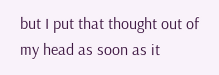but I put that thought out of my head as soon as it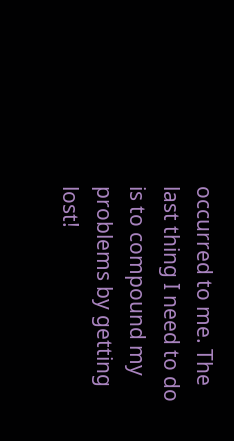occurred to me. The last thing I need to do is to compound my problems by getting lost!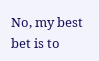No, my best bet is to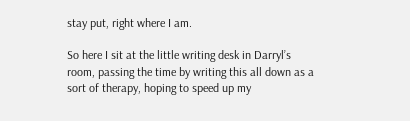stay put, right where I am.

So here I sit at the little writing desk in Darryl’s room, passing the time by writing this all down as a sort of therapy, hoping to speed up my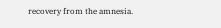recovery from the amnesia.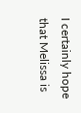I certainly hope that Melissa is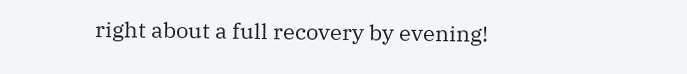right about a full recovery by evening!